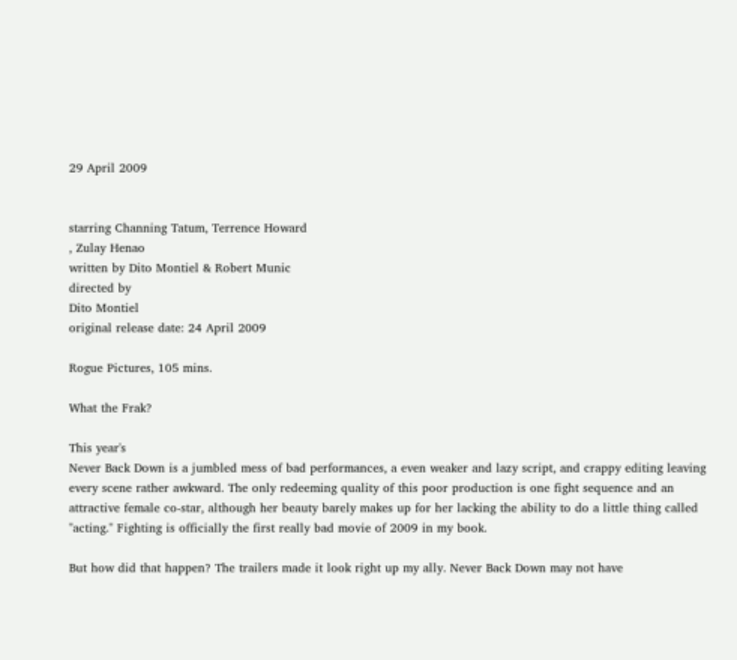29 April 2009


starring Channing Tatum, Terrence Howard
, Zulay Henao
written by Dito Montiel & Robert Munic
directed by
Dito Montiel
original release date: 24 April 2009

Rogue Pictures, 105 mins.

What the Frak?

This year's
Never Back Down is a jumbled mess of bad performances, a even weaker and lazy script, and crappy editing leaving every scene rather awkward. The only redeeming quality of this poor production is one fight sequence and an attractive female co-star, although her beauty barely makes up for her lacking the ability to do a little thing called "acting." Fighting is officially the first really bad movie of 2009 in my book.

But how did that happen? The trailers made it look right up my ally. Never Back Down may not have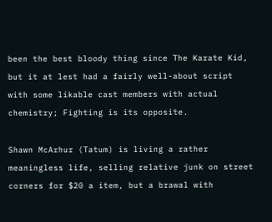been the best bloody thing since The Karate Kid, but it at lest had a fairly well-about script with some likable cast members with actual chemistry; Fighting is its opposite.

Shawn McArhur (Tatum) is living a rather meaningless life, selling relative junk on street corners for $20 a item, but a brawal with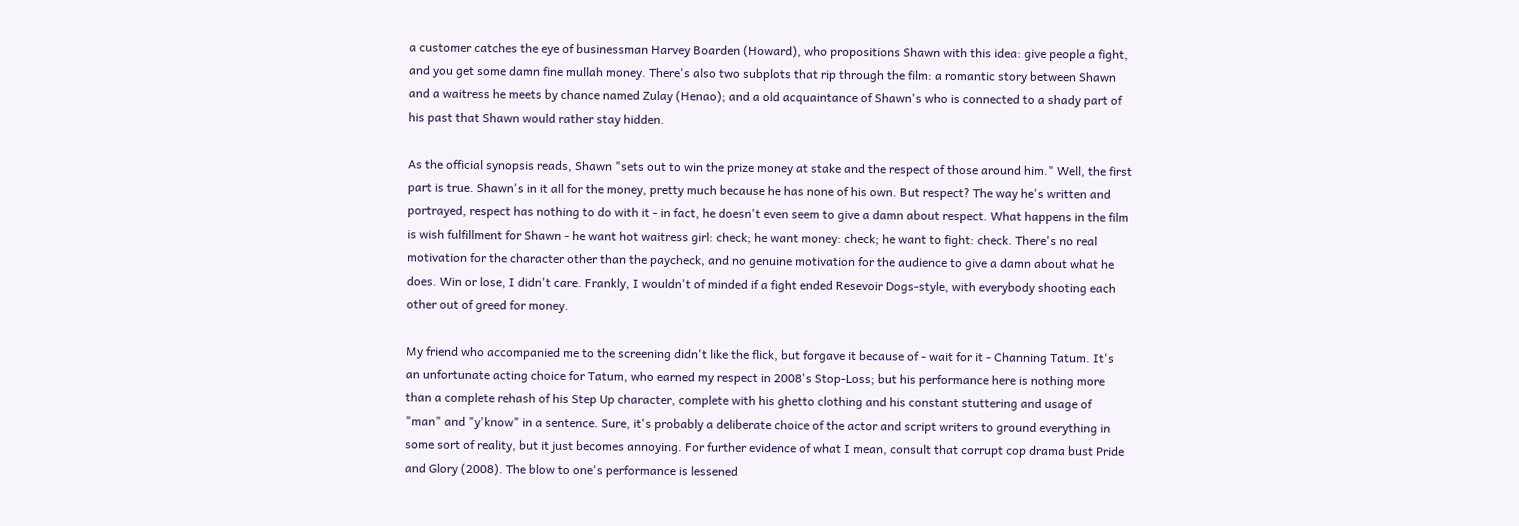a customer catches the eye of businessman Harvey Boarden (Howard), who propositions Shawn with this idea: give people a fight, and you get some damn fine mullah money. There's also two subplots that rip through the film: a romantic story between Shawn and a waitress he meets by chance named Zulay (Henao); and a old acquaintance of Shawn's who is connected to a shady part of his past that Shawn would rather stay hidden.

As the official synopsis reads, Shawn "sets out to win the prize money at stake and the respect of those around him." Well, the first part is true. Shawn's in it all for the money, pretty much because he has none of his own. But respect? The way he's written and portrayed, respect has nothing to do with it - in fact, he doesn't even seem to give a damn about respect. What happens in the film is wish fulfillment for Shawn - he want hot waitress girl: check; he want money: check; he want to fight: check. There's no real motivation for the character other than the paycheck, and no genuine motivation for the audience to give a damn about what he does. Win or lose, I didn't care. Frankly, I wouldn't of minded if a fight ended Resevoir Dogs-style, with everybody shooting each other out of greed for money.

My friend who accompanied me to the screening didn't like the flick, but forgave it because of - wait for it - Channing Tatum. It's an unfortunate acting choice for Tatum, who earned my respect in 2008's Stop-Loss; but his performance here is nothing more than a complete rehash of his Step Up character, complete with his ghetto clothing and his constant stuttering and usage of "man" and "y'know" in a sentence. Sure, it's probably a deliberate choice of the actor and script writers to ground everything in some sort of reality, but it just becomes annoying. For further evidence of what I mean, consult that corrupt cop drama bust Pride and Glory (2008). The blow to one's performance is lessened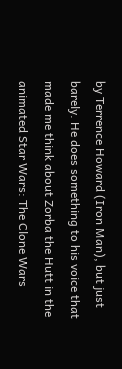by Terrence Howard (Iron Man), but just barely. He does something to his voice that made me think about Zorba the Hutt in the animated Star Wars: The Clone Wars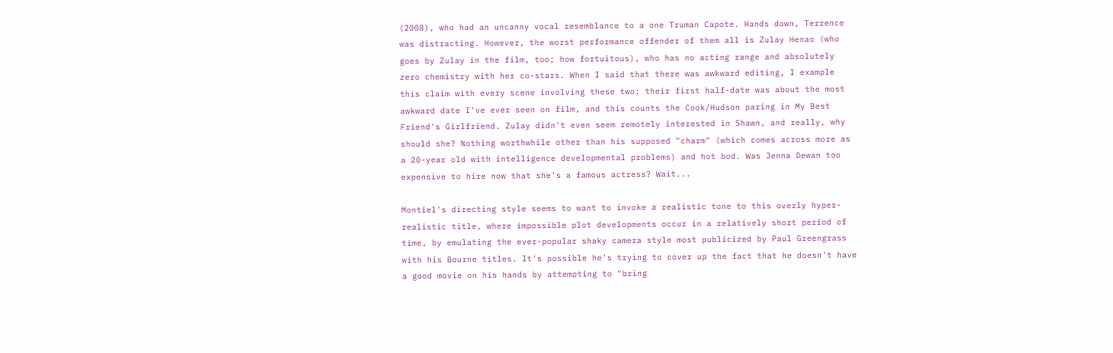(2008), who had an uncanny vocal resemblance to a one Truman Capote. Hands down, Terrence was distracting. However, the worst performance offender of them all is Zulay Henao (who goes by Zulay in the film, too; how fortuitous), who has no acting range and absolutely zero chemistry with her co-stars. When I said that there was awkward editing, I example this claim with every scene involving these two; their first half-date was about the most awkward date I've ever seen on film, and this counts the Cook/Hudson paring in My Best Friend's Girlfriend. Zulay didn't even seem remotely interested in Shawn, and really, why should she? Nothing worthwhile other than his supposed "charm" (which comes across more as a 20-year old with intelligence developmental problems) and hot bod. Was Jenna Dewan too expensive to hire now that she's a famous actress? Wait...

Montiel's directing style seems to want to invoke a realistic tone to this overly hyper-realistic title, where impossible plot developments occur in a relatively short period of time, by emulating the ever-popular shaky camera style most publicized by Paul Greengrass with his Bourne titles. It's possible he's trying to cover up the fact that he doesn't have a good movie on his hands by attempting to "bring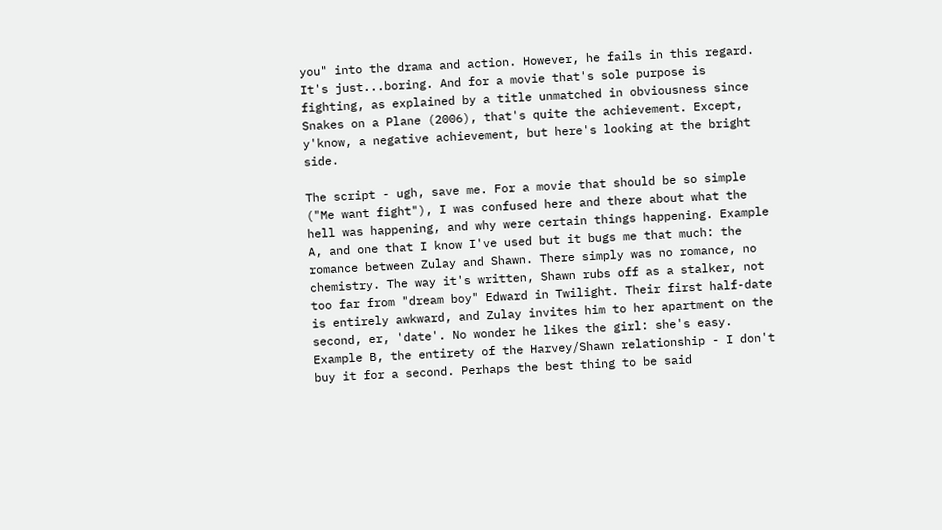you" into the drama and action. However, he fails in this regard. It's just...boring. And for a movie that's sole purpose is fighting, as explained by a title unmatched in obviousness since Snakes on a Plane (2006), that's quite the achievement. Except, y'know, a negative achievement, but here's looking at the bright side.

The script - ugh, save me. For a movie that should be so simple ("Me want fight"), I was confused here and there about what the hell was happening, and why were certain things happening. Example A, and one that I know I've used but it bugs me that much: the romance between Zulay and Shawn. There simply was no romance, no chemistry. The way it's written, Shawn rubs off as a stalker, not too far from "dream boy" Edward in Twilight. Their first half-date is entirely awkward, and Zulay invites him to her apartment on the second, er, 'date'. No wonder he likes the girl: she's easy. Example B, the entirety of the Harvey/Shawn relationship - I don't buy it for a second. Perhaps the best thing to be said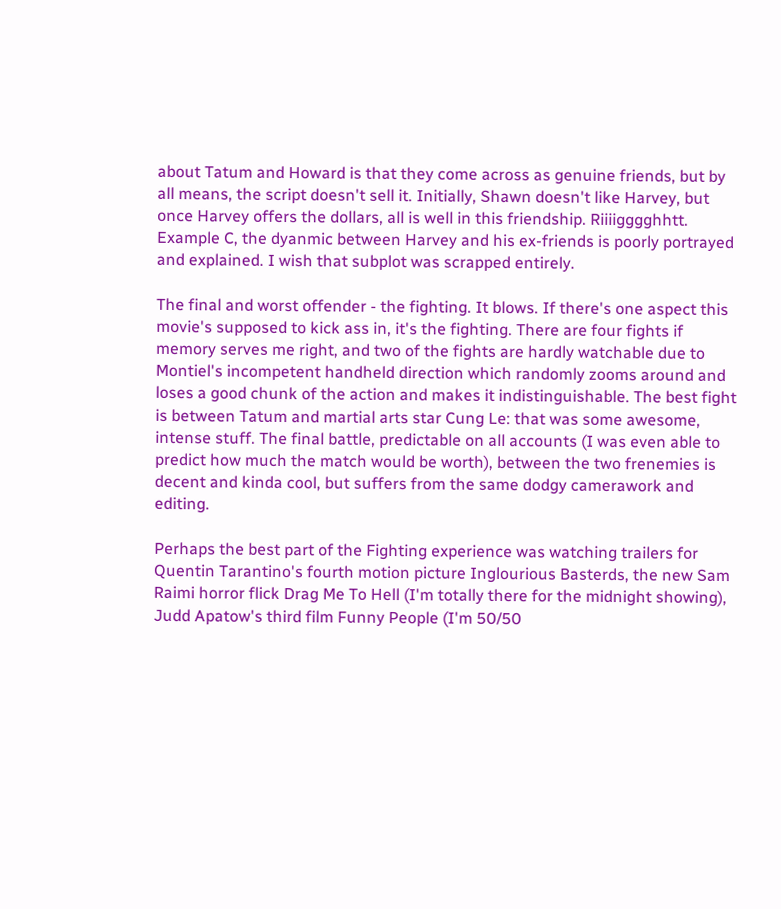about Tatum and Howard is that they come across as genuine friends, but by all means, the script doesn't sell it. Initially, Shawn doesn't like Harvey, but once Harvey offers the dollars, all is well in this friendship. Riiiigggghhtt. Example C, the dyanmic between Harvey and his ex-friends is poorly portrayed and explained. I wish that subplot was scrapped entirely.

The final and worst offender - the fighting. It blows. If there's one aspect this movie's supposed to kick ass in, it's the fighting. There are four fights if memory serves me right, and two of the fights are hardly watchable due to Montiel's incompetent handheld direction which randomly zooms around and loses a good chunk of the action and makes it indistinguishable. The best fight is between Tatum and martial arts star Cung Le: that was some awesome, intense stuff. The final battle, predictable on all accounts (I was even able to predict how much the match would be worth), between the two frenemies is decent and kinda cool, but suffers from the same dodgy camerawork and editing.

Perhaps the best part of the Fighting experience was watching trailers for Quentin Tarantino's fourth motion picture Inglourious Basterds, the new Sam Raimi horror flick Drag Me To Hell (I'm totally there for the midnight showing), Judd Apatow's third film Funny People (I'm 50/50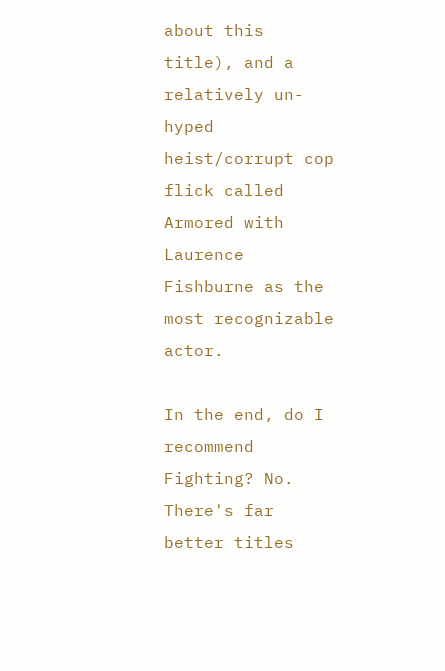about this title), and a relatively un-hyped heist/corrupt cop flick called Armored with Laurence Fishburne as the most recognizable actor.

In the end, do I recommend Fighting? No. There's far better titles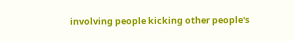involving people kicking other people's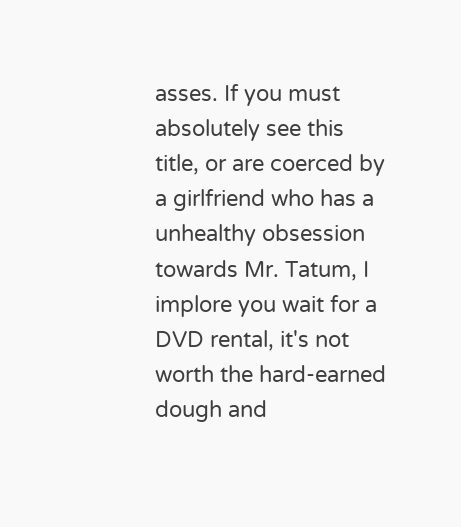asses. If you must absolutely see this title, or are coerced by a girlfriend who has a unhealthy obsession towards Mr. Tatum, I implore you wait for a DVD rental, it's not worth the hard-earned dough and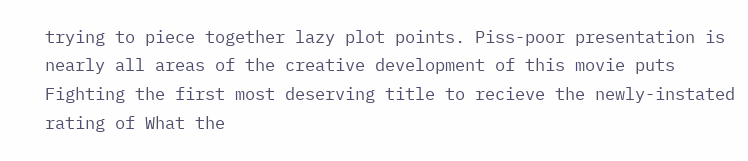trying to piece together lazy plot points. Piss-poor presentation is nearly all areas of the creative development of this movie puts Fighting the first most deserving title to recieve the newly-instated rating of What the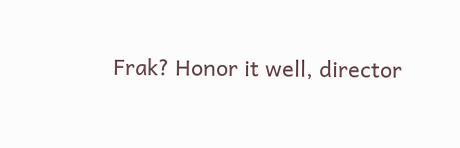Frak? Honor it well, director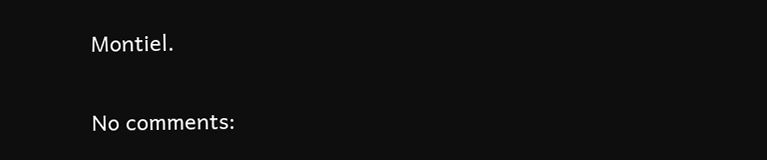Montiel.

No comments: